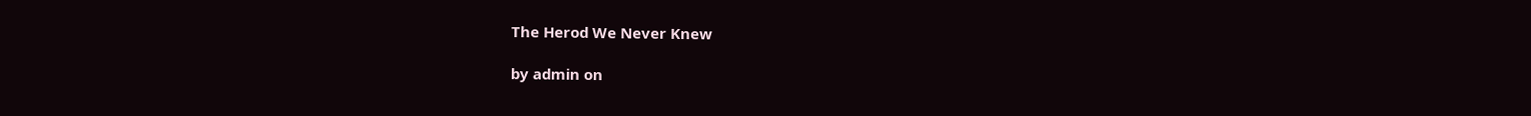The Herod We Never Knew

by admin on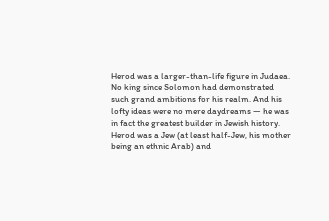Herod was a larger-than-life figure in Judaea. No king since Solomon had demonstrated such grand ambitions for his realm. And his lofty ideas were no mere daydreams — he was in fact the greatest builder in Jewish history. Herod was a Jew (at least half-Jew, his mother being an ethnic Arab) and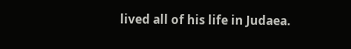lived all of his life in Judaea.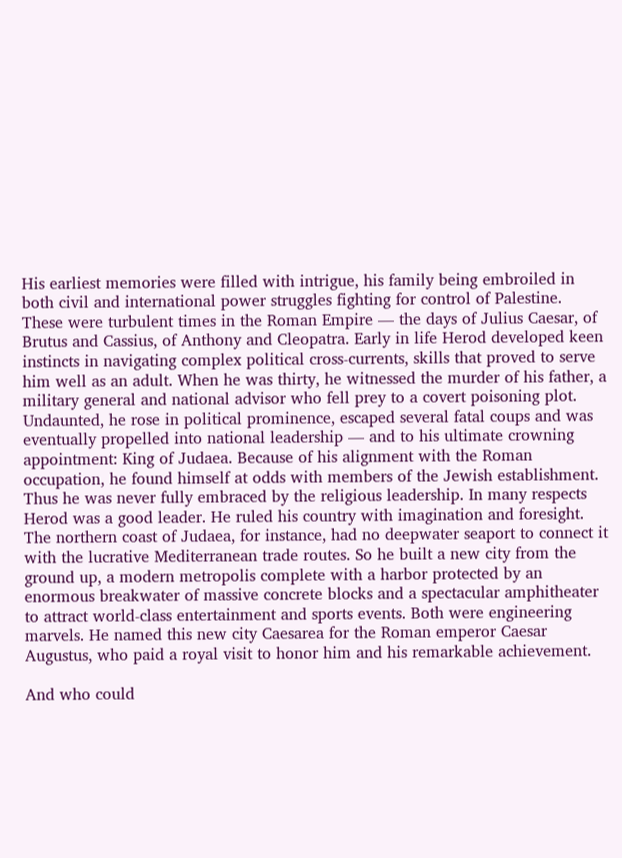His earliest memories were filled with intrigue, his family being embroiled in both civil and international power struggles fighting for control of Palestine. These were turbulent times in the Roman Empire — the days of Julius Caesar, of Brutus and Cassius, of Anthony and Cleopatra. Early in life Herod developed keen instincts in navigating complex political cross-currents, skills that proved to serve him well as an adult. When he was thirty, he witnessed the murder of his father, a military general and national advisor who fell prey to a covert poisoning plot. Undaunted, he rose in political prominence, escaped several fatal coups and was eventually propelled into national leadership — and to his ultimate crowning appointment: King of Judaea. Because of his alignment with the Roman occupation, he found himself at odds with members of the Jewish establishment. Thus he was never fully embraced by the religious leadership. In many respects Herod was a good leader. He ruled his country with imagination and foresight. The northern coast of Judaea, for instance, had no deepwater seaport to connect it with the lucrative Mediterranean trade routes. So he built a new city from the ground up, a modern metropolis complete with a harbor protected by an enormous breakwater of massive concrete blocks and a spectacular amphitheater to attract world-class entertainment and sports events. Both were engineering marvels. He named this new city Caesarea for the Roman emperor Caesar Augustus, who paid a royal visit to honor him and his remarkable achievement.

And who could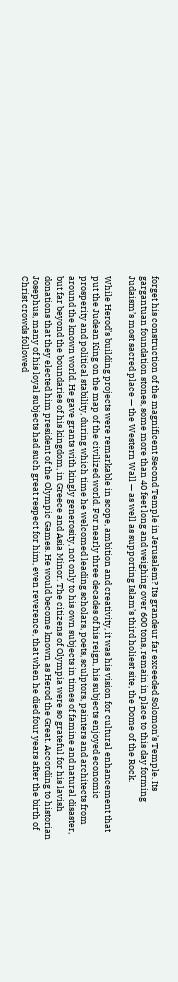forget his construction of the magnificent Second Temple in Jerusalem? Its grandeur far exceeded Solomon’s Temple. Its gargantuan foundation stones, some more than 40 feet long and weighing over 600 tons, remain in place to this day forming Judaism’s most sacred place — the Western Wall — as well as supporting Islam’s third holiest site, the Dome of the Rock.

While Herod’s building projects were remarkable in scope, ambition and creativity, it was his vision for cultural enhancement that put the Judean King on the map of the civilized world. For nearly three decades of his reign, his subjects enjoyed economic prosperity and political stability, during which time he welcomed leading scholars, poets, sculptors, painters and architects from around the known world. He gave grants with kingly generosity, not only to his own subjects in times of famine and natural disaster, but far beyond the boundaries of his kingdom, in Greece and Asia Minor. The citizens of Olympia were so grateful for his lavish donations that they elected him president of the Olympic Games. He would become known as Herod the Great. According to historian Josephus, many of his loyal subjects had such great respect for him, even reverence, that when he died four years after the birth of Christ crowds followed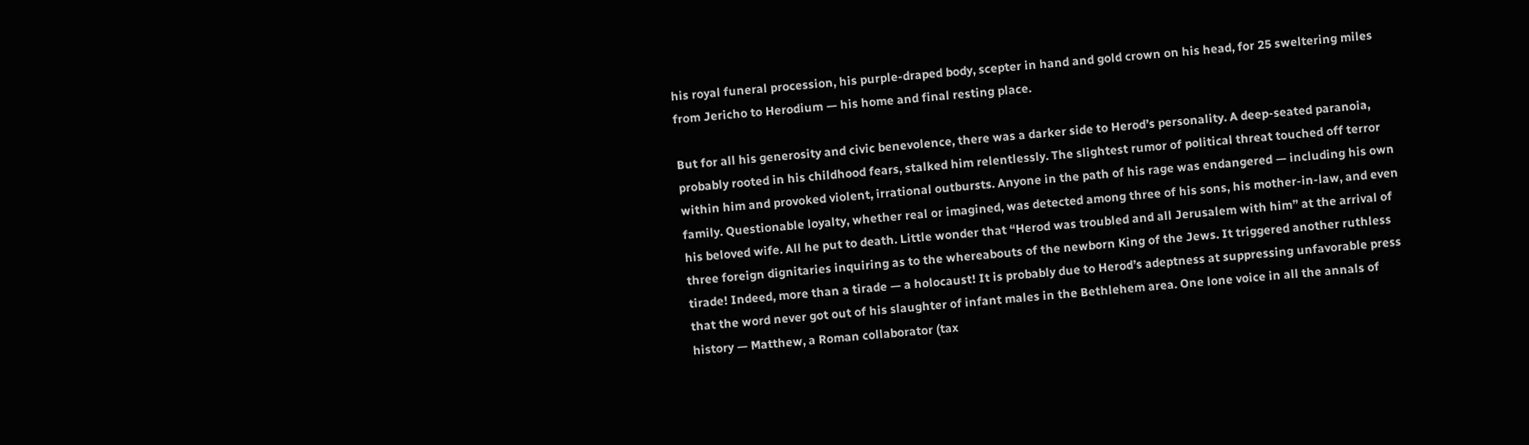his royal funeral procession, his purple-draped body, scepter in hand and gold crown on his head, for 25 sweltering miles from Jericho to Herodium — his home and final resting place.

But for all his generosity and civic benevolence, there was a darker side to Herod’s personality. A deep-seated paranoia, probably rooted in his childhood fears, stalked him relentlessly. The slightest rumor of political threat touched off terror within him and provoked violent, irrational outbursts. Anyone in the path of his rage was endangered — including his own family. Questionable loyalty, whether real or imagined, was detected among three of his sons, his mother-in-law, and even his beloved wife. All he put to death. Little wonder that “Herod was troubled and all Jerusalem with him” at the arrival of three foreign dignitaries inquiring as to the whereabouts of the newborn King of the Jews. It triggered another ruthless tirade! Indeed, more than a tirade — a holocaust! It is probably due to Herod’s adeptness at suppressing unfavorable press that the word never got out of his slaughter of infant males in the Bethlehem area. One lone voice in all the annals of history — Matthew, a Roman collaborator (tax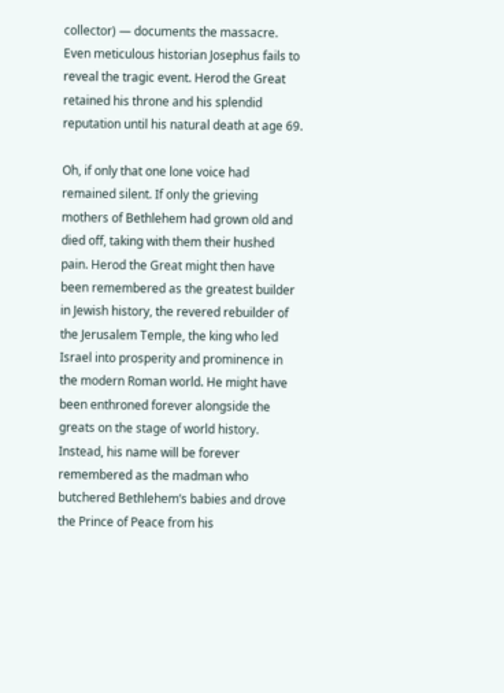collector) — documents the massacre. Even meticulous historian Josephus fails to reveal the tragic event. Herod the Great retained his throne and his splendid reputation until his natural death at age 69.

Oh, if only that one lone voice had remained silent. If only the grieving mothers of Bethlehem had grown old and died off, taking with them their hushed pain. Herod the Great might then have been remembered as the greatest builder in Jewish history, the revered rebuilder of the Jerusalem Temple, the king who led Israel into prosperity and prominence in the modern Roman world. He might have been enthroned forever alongside the greats on the stage of world history. Instead, his name will be forever remembered as the madman who butchered Bethlehem’s babies and drove the Prince of Peace from his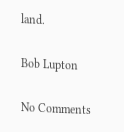land.

Bob Lupton

No Comments